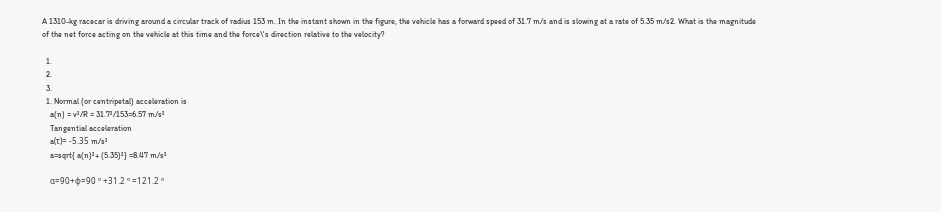A 1310-kg racecar is driving around a circular track of radius 153 m. In the instant shown in the figure, the vehicle has a forward speed of 31.7 m/s and is slowing at a rate of 5.35 m/s2. What is the magnitude of the net force acting on the vehicle at this time and the force\'s direction relative to the velocity?

  1.
  2.
  3.
  1. Normal (or centripetal) acceleration is
    a(n) = v²/R = 31.7²/153=6.57 m/s²
    Tangential acceleration
    a(τ)= -5.35 m/s²
    a=sqrt{ a(n)²+ (5.35)²} =8.47 m/s²

    α=90+φ=90 º +31.2 º =121.2 º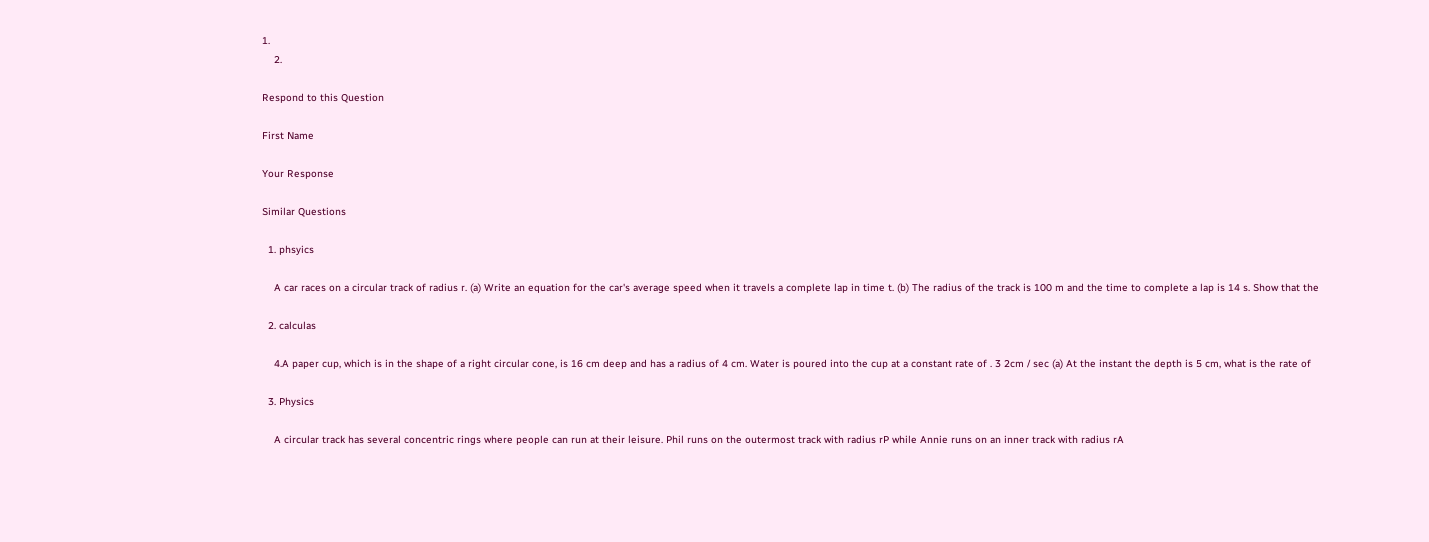1.
    2.

Respond to this Question

First Name

Your Response

Similar Questions

  1. phsyics

    A car races on a circular track of radius r. (a) Write an equation for the car's average speed when it travels a complete lap in time t. (b) The radius of the track is 100 m and the time to complete a lap is 14 s. Show that the

  2. calculas

    4.A paper cup, which is in the shape of a right circular cone, is 16 cm deep and has a radius of 4 cm. Water is poured into the cup at a constant rate of . 3 2cm / sec (a) At the instant the depth is 5 cm, what is the rate of

  3. Physics

    A circular track has several concentric rings where people can run at their leisure. Phil runs on the outermost track with radius rP while Annie runs on an inner track with radius rA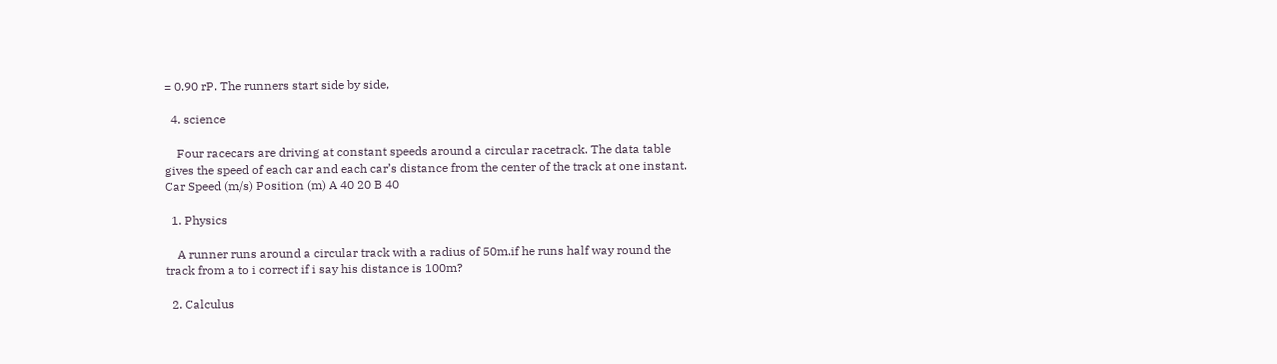= 0.90 rP. The runners start side by side,

  4. science

    Four racecars are driving at constant speeds around a circular racetrack. The data table gives the speed of each car and each car’s distance from the center of the track at one instant. Car Speed (m/s) Position (m) A 40 20 B 40

  1. Physics

    A runner runs around a circular track with a radius of 50m.if he runs half way round the track from a to i correct if i say his distance is 100m?

  2. Calculus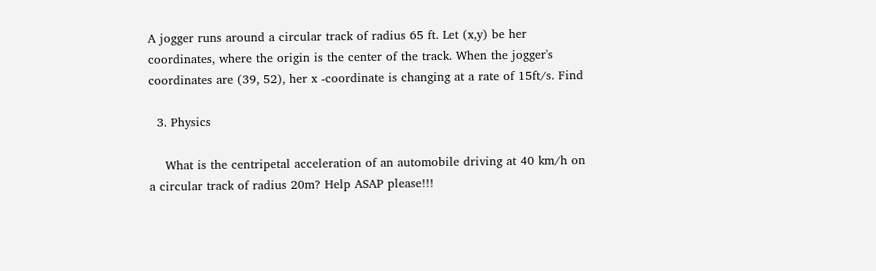A jogger runs around a circular track of radius 65 ft. Let (x,y) be her coordinates, where the origin is the center of the track. When the jogger's coordinates are (39, 52), her x -coordinate is changing at a rate of 15ft/s. Find

  3. Physics

    What is the centripetal acceleration of an automobile driving at 40 km/h on a circular track of radius 20m? Help ASAP please!!!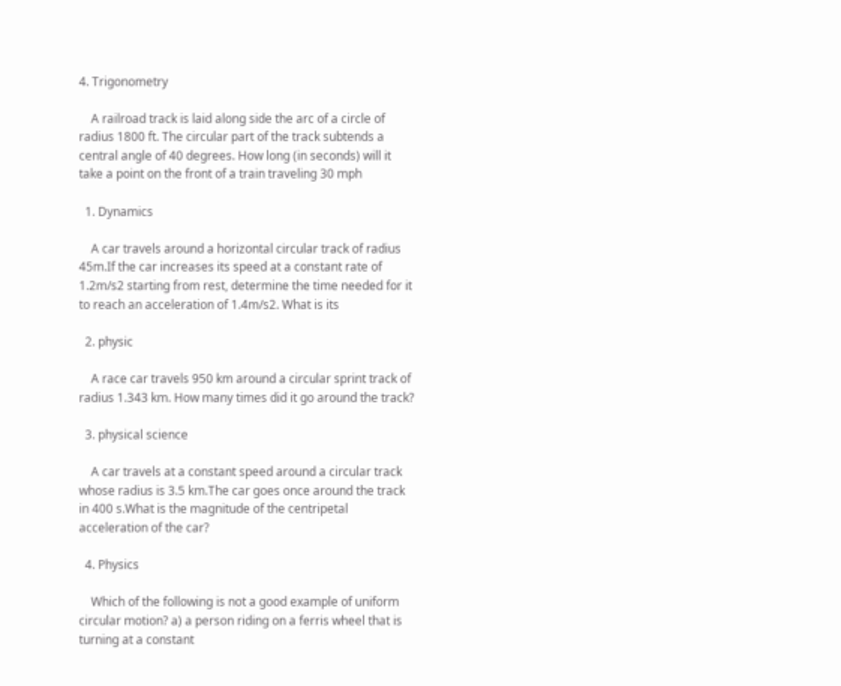4. Trigonometry

    A railroad track is laid along side the arc of a circle of radius 1800 ft. The circular part of the track subtends a central angle of 40 degrees. How long (in seconds) will it take a point on the front of a train traveling 30 mph

  1. Dynamics

    A car travels around a horizontal circular track of radius 45m.If the car increases its speed at a constant rate of 1.2m/s2 starting from rest, determine the time needed for it to reach an acceleration of 1.4m/s2. What is its

  2. physic

    A race car travels 950 km around a circular sprint track of radius 1.343 km. How many times did it go around the track?

  3. physical science

    A car travels at a constant speed around a circular track whose radius is 3.5 km.The car goes once around the track in 400 s.What is the magnitude of the centripetal acceleration of the car?

  4. Physics

    Which of the following is not a good example of uniform circular motion? a) a person riding on a ferris wheel that is turning at a constant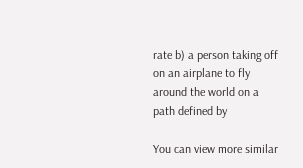rate b) a person taking off on an airplane to fly around the world on a path defined by

You can view more similar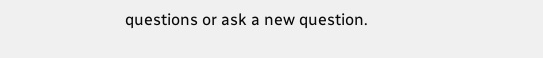questions or ask a new question.